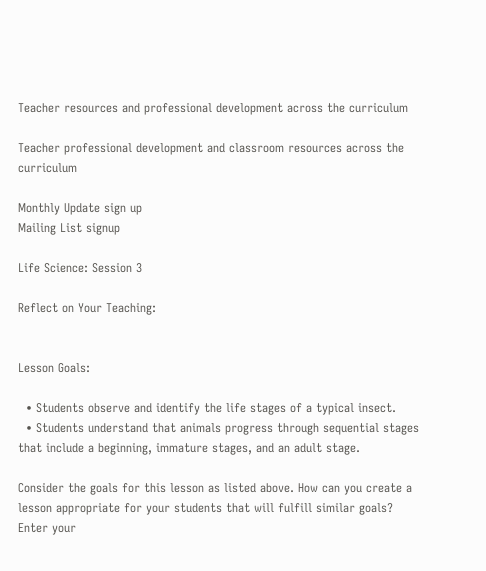Teacher resources and professional development across the curriculum

Teacher professional development and classroom resources across the curriculum

Monthly Update sign up
Mailing List signup

Life Science: Session 3

Reflect on Your Teaching:


Lesson Goals:

  • Students observe and identify the life stages of a typical insect.
  • Students understand that animals progress through sequential stages that include a beginning, immature stages, and an adult stage.

Consider the goals for this lesson as listed above. How can you create a lesson appropriate for your students that will fulfill similar goals? Enter your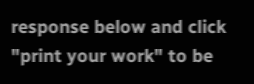response below and click "print your work" to be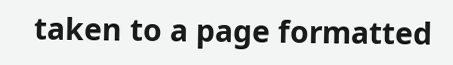taken to a page formatted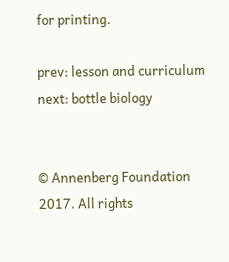for printing.

prev: lesson and curriculum next: bottle biology


© Annenberg Foundation 2017. All rights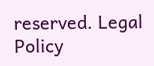reserved. Legal Policy